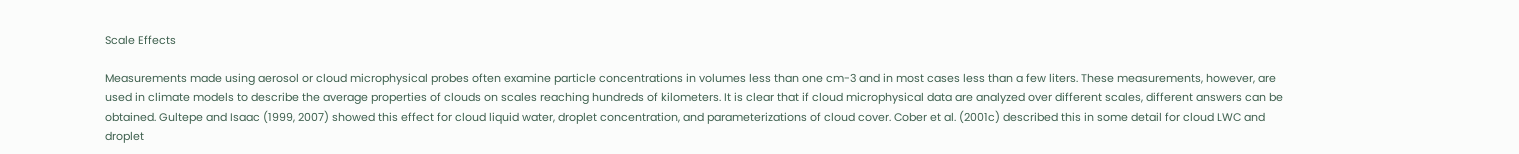Scale Effects

Measurements made using aerosol or cloud microphysical probes often examine particle concentrations in volumes less than one cm-3 and in most cases less than a few liters. These measurements, however, are used in climate models to describe the average properties of clouds on scales reaching hundreds of kilometers. It is clear that if cloud microphysical data are analyzed over different scales, different answers can be obtained. Gultepe and Isaac (1999, 2007) showed this effect for cloud liquid water, droplet concentration, and parameterizations of cloud cover. Cober et al. (2001c) described this in some detail for cloud LWC and droplet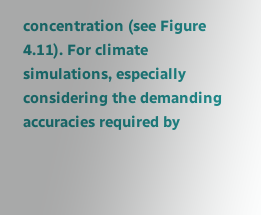concentration (see Figure 4.11). For climate simulations, especially considering the demanding accuracies required by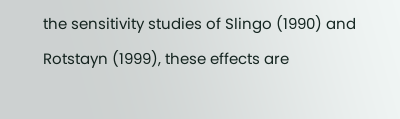the sensitivity studies of Slingo (1990) and Rotstayn (1999), these effects are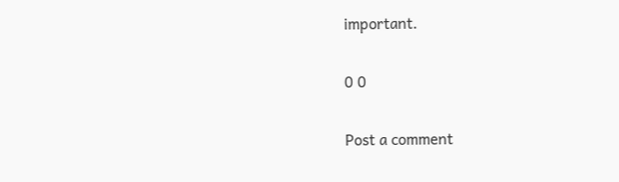important.

0 0

Post a comment